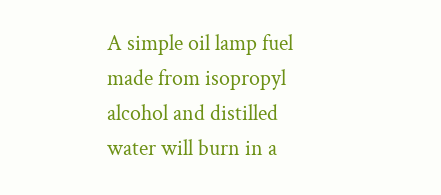A simple oil lamp fuel made from isopropyl alcohol and distilled water will burn in a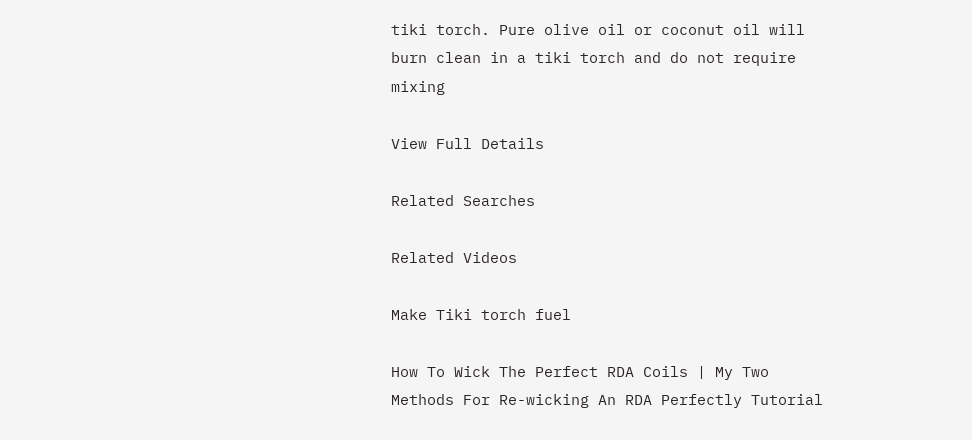tiki torch. Pure olive oil or coconut oil will burn clean in a tiki torch and do not require mixing

View Full Details

Related Searches

Related Videos

Make Tiki torch fuel

How To Wick The Perfect RDA Coils | My Two Methods For Re-wicking An RDA Perfectly Tutorial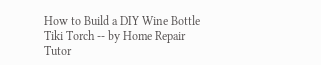How to Build a DIY Wine Bottle Tiki Torch -- by Home Repair Tutor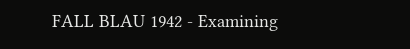FALL BLAU 1942 - Examining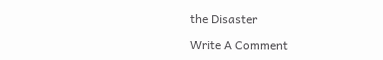the Disaster

Write A Comment